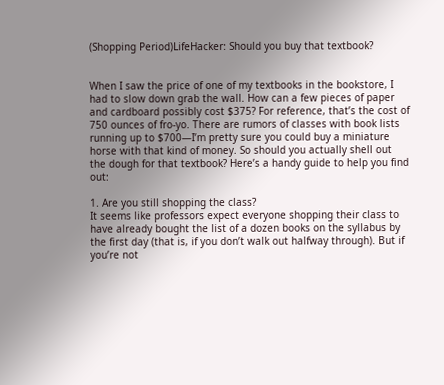(Shopping Period)LifeHacker: Should you buy that textbook?


When I saw the price of one of my textbooks in the bookstore, I had to slow down grab the wall. How can a few pieces of paper and cardboard possibly cost $375? For reference, that’s the cost of 750 ounces of fro-yo. There are rumors of classes with book lists running up to $700—I’m pretty sure you could buy a miniature horse with that kind of money. So should you actually shell out the dough for that textbook? Here’s a handy guide to help you find out:

1. Are you still shopping the class?
It seems like professors expect everyone shopping their class to have already bought the list of a dozen books on the syllabus by the first day (that is, if you don’t walk out halfway through). But if you’re not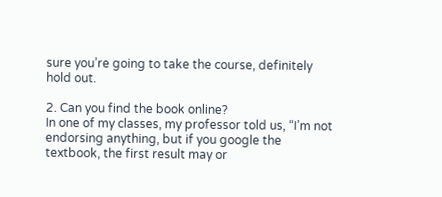sure you’re going to take the course, definitely hold out.

2. Can you find the book online?
In one of my classes, my professor told us, “I’m not endorsing anything, but if you google the textbook, the first result may or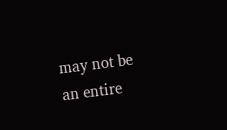may not be an entire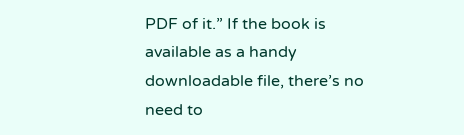PDF of it.” If the book is available as a handy downloadable file, there’s no need to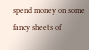spend money on some fancy sheets of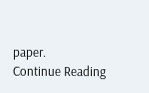paper.
Continue Reading